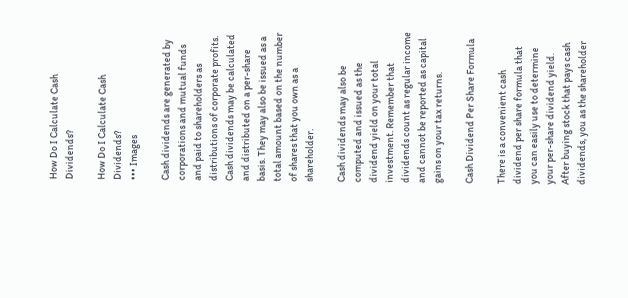How Do I Calculate Cash Dividends?

How Do I Calculate Cash Dividends?
••• Images

Cash dividends are generated by corporations and mutual funds and paid to shareholders as distributions of corporate profits. Cash dividends may be calculated and distributed on a per-share basis. They may also be issued as a total amount based on the number of shares that you own as a shareholder.

Cash dividends may also be computed and issued as the dividend yield on your total investment. Remember that dividends count as regular income and cannot be reported as capital gains on your tax returns.

Cash Dividend Per Share Formula

There is a convenient cash dividend per share formula that you can easily use to determine your per-share dividend yield. After buying stock that pays cash dividends, you as the shareholder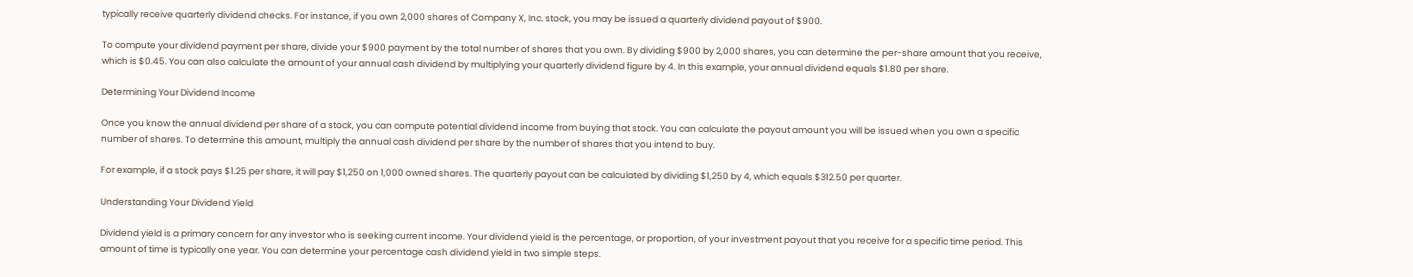typically receive quarterly dividend checks. For instance, if you own 2,000 shares of Company X, Inc. stock, you may be issued a quarterly dividend payout of $900.

To compute your dividend payment per share, divide your $900 payment by the total number of shares that you own. By dividing $900 by 2,000 shares, you can determine the per-share amount that you receive, which is $0.45. You can also calculate the amount of your annual cash dividend by multiplying your quarterly dividend figure by 4. In this example, your annual dividend equals $1.80 per share.

Determining Your Dividend Income

Once you know the annual dividend per share of a stock, you can compute potential dividend income from buying that stock. You can calculate the payout amount you will be issued when you own a specific number of shares. To determine this amount, multiply the annual cash dividend per share by the number of shares that you intend to buy.

For example, if a stock pays $1.25 per share, it will pay $1,250 on 1,000 owned shares. The quarterly payout can be calculated by dividing $1,250 by 4, which equals $312.50 per quarter.

Understanding Your Dividend Yield

Dividend yield is a primary concern for any investor who is seeking current income. Your dividend yield is the percentage, or proportion, of your investment payout that you receive for a specific time period. This amount of time is typically one year. You can determine your percentage cash dividend yield in two simple steps.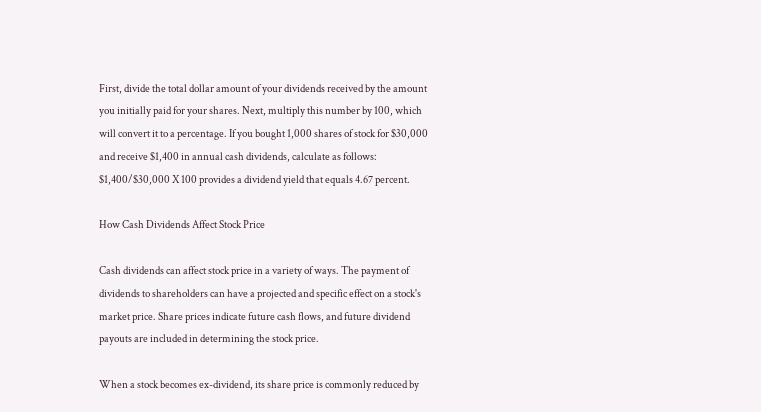First, divide the total dollar amount of your dividends received by the amount you initially paid for your shares. Next, multiply this number by 100, which will convert it to a percentage. If you bought 1,000 shares of stock for $30,000 and receive $1,400 in annual cash dividends, calculate as follows: $1,400/$30,000 X 100 provides a dividend yield that equals 4.67 percent.

How Cash Dividends Affect Stock Price

Cash dividends can affect stock price in a variety of ways. The payment of dividends to shareholders can have a projected and specific effect on a stock's market price. Share prices indicate future cash flows, and future dividend payouts are included in determining the stock price.

When a stock becomes ex-dividend, its share price is commonly reduced by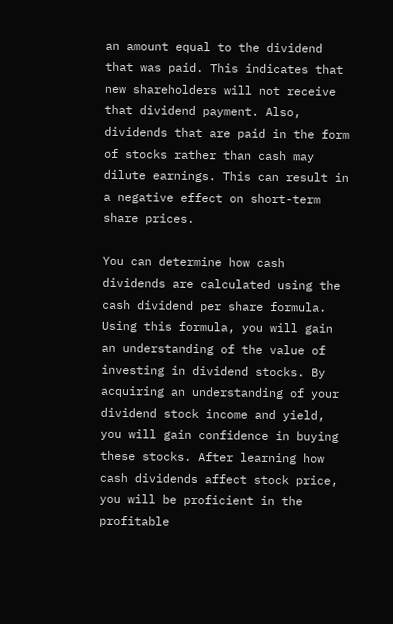an amount equal to the dividend that was paid. This indicates that new shareholders will not receive that dividend payment. Also, dividends that are paid in the form of stocks rather than cash may dilute earnings. This can result in a negative effect on short-term share prices.

You can determine how cash dividends are calculated using the cash dividend per share formula. Using this formula, you will gain an understanding of the value of investing in dividend stocks. By acquiring an understanding of your dividend stock income and yield, you will gain confidence in buying these stocks. After learning how cash dividends affect stock price, you will be proficient in the profitable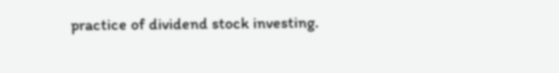practice of dividend stock investing.